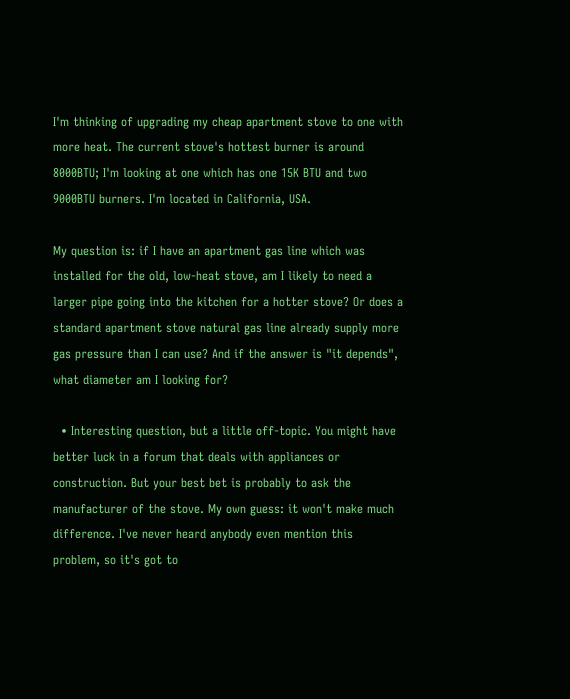I'm thinking of upgrading my cheap apartment stove to one with more heat. The current stove's hottest burner is around 8000BTU; I'm looking at one which has one 15K BTU and two 9000BTU burners. I'm located in California, USA.

My question is: if I have an apartment gas line which was installed for the old, low-heat stove, am I likely to need a larger pipe going into the kitchen for a hotter stove? Or does a standard apartment stove natural gas line already supply more gas pressure than I can use? And if the answer is "it depends", what diameter am I looking for?

  • Interesting question, but a little off-topic. You might have better luck in a forum that deals with appliances or construction. But your best bet is probably to ask the manufacturer of the stove. My own guess: it won't make much difference. I've never heard anybody even mention this problem, so it's got to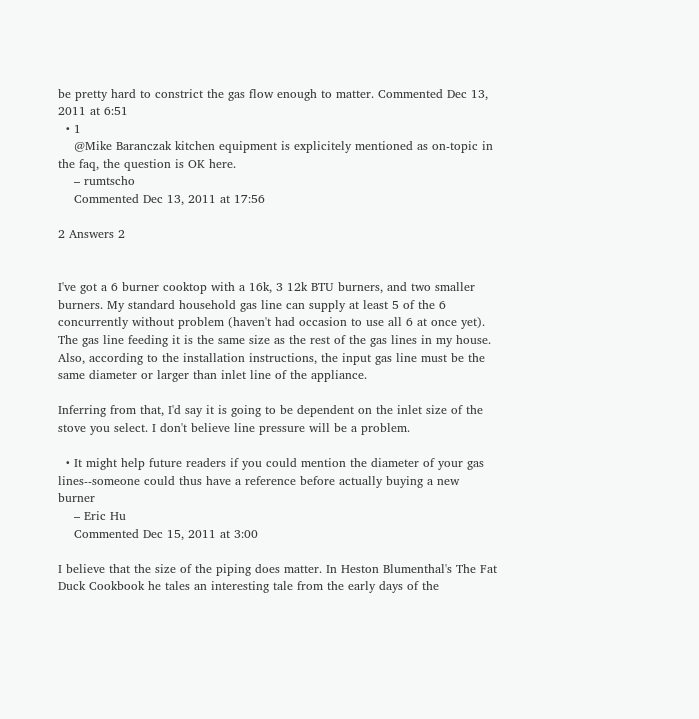be pretty hard to constrict the gas flow enough to matter. Commented Dec 13, 2011 at 6:51
  • 1
    @Mike Baranczak kitchen equipment is explicitely mentioned as on-topic in the faq, the question is OK here.
    – rumtscho
    Commented Dec 13, 2011 at 17:56

2 Answers 2


I've got a 6 burner cooktop with a 16k, 3 12k BTU burners, and two smaller burners. My standard household gas line can supply at least 5 of the 6 concurrently without problem (haven't had occasion to use all 6 at once yet). The gas line feeding it is the same size as the rest of the gas lines in my house. Also, according to the installation instructions, the input gas line must be the same diameter or larger than inlet line of the appliance.

Inferring from that, I'd say it is going to be dependent on the inlet size of the stove you select. I don't believe line pressure will be a problem.

  • It might help future readers if you could mention the diameter of your gas lines--someone could thus have a reference before actually buying a new burner
    – Eric Hu
    Commented Dec 15, 2011 at 3:00

I believe that the size of the piping does matter. In Heston Blumenthal's The Fat Duck Cookbook he tales an interesting tale from the early days of the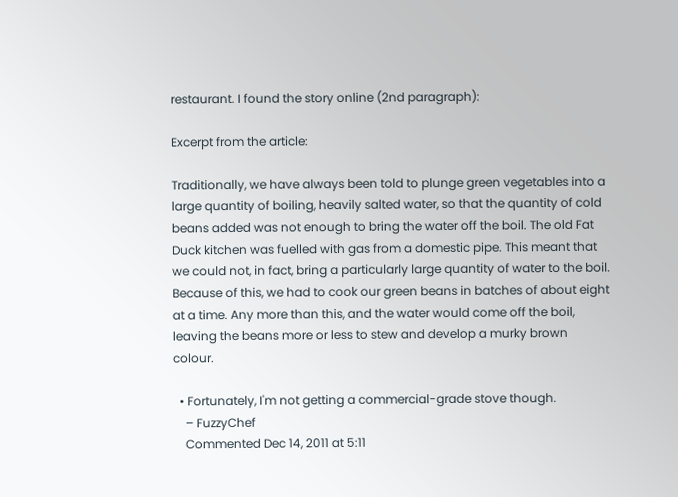restaurant. I found the story online (2nd paragraph):

Excerpt from the article:

Traditionally, we have always been told to plunge green vegetables into a large quantity of boiling, heavily salted water, so that the quantity of cold beans added was not enough to bring the water off the boil. The old Fat Duck kitchen was fuelled with gas from a domestic pipe. This meant that we could not, in fact, bring a particularly large quantity of water to the boil. Because of this, we had to cook our green beans in batches of about eight at a time. Any more than this, and the water would come off the boil, leaving the beans more or less to stew and develop a murky brown colour.

  • Fortunately, I'm not getting a commercial-grade stove though.
    – FuzzyChef
    Commented Dec 14, 2011 at 5:11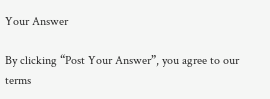Your Answer

By clicking “Post Your Answer”, you agree to our terms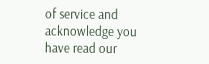of service and acknowledge you have read our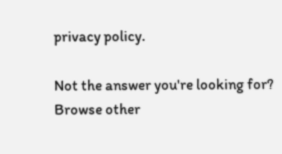privacy policy.

Not the answer you're looking for? Browse other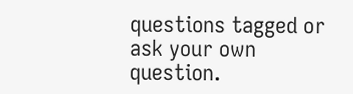questions tagged or ask your own question.